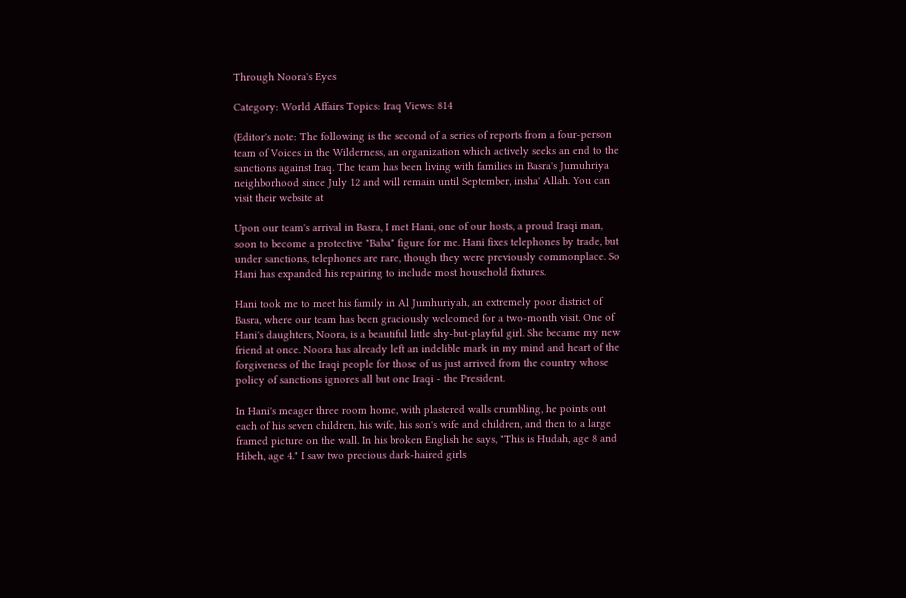Through Noora's Eyes

Category: World Affairs Topics: Iraq Views: 814

(Editor's note: The following is the second of a series of reports from a four-person team of Voices in the Wilderness, an organization which actively seeks an end to the sanctions against Iraq. The team has been living with families in Basra's Jumuhriya neighborhood since July 12 and will remain until September, insha' Allah. You can visit their website at

Upon our team's arrival in Basra, I met Hani, one of our hosts, a proud Iraqi man, soon to become a protective "Baba" figure for me. Hani fixes telephones by trade, but under sanctions, telephones are rare, though they were previously commonplace. So Hani has expanded his repairing to include most household fixtures.

Hani took me to meet his family in Al Jumhuriyah, an extremely poor district of Basra, where our team has been graciously welcomed for a two-month visit. One of Hani's daughters, Noora, is a beautiful little shy-but-playful girl. She became my new friend at once. Noora has already left an indelible mark in my mind and heart of the forgiveness of the Iraqi people for those of us just arrived from the country whose policy of sanctions ignores all but one Iraqi - the President.

In Hani's meager three room home, with plastered walls crumbling, he points out each of his seven children, his wife, his son's wife and children, and then to a large framed picture on the wall. In his broken English he says, "This is Hudah, age 8 and Hibeh, age 4." I saw two precious dark-haired girls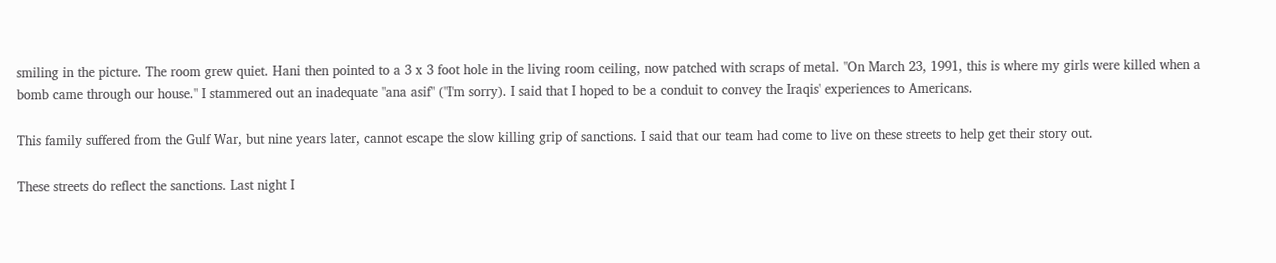smiling in the picture. The room grew quiet. Hani then pointed to a 3 x 3 foot hole in the living room ceiling, now patched with scraps of metal. "On March 23, 1991, this is where my girls were killed when a bomb came through our house." I stammered out an inadequate "ana asif" ("I'm sorry). I said that I hoped to be a conduit to convey the Iraqis' experiences to Americans.

This family suffered from the Gulf War, but nine years later, cannot escape the slow killing grip of sanctions. I said that our team had come to live on these streets to help get their story out.

These streets do reflect the sanctions. Last night I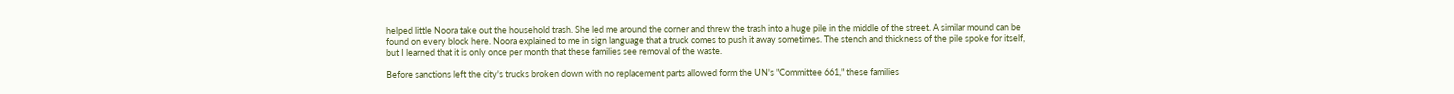helped little Noora take out the household trash. She led me around the corner and threw the trash into a huge pile in the middle of the street. A similar mound can be found on every block here. Noora explained to me in sign language that a truck comes to push it away sometimes. The stench and thickness of the pile spoke for itself, but I learned that it is only once per month that these families see removal of the waste.

Before sanctions left the city's trucks broken down with no replacement parts allowed form the UN's "Committee 661," these families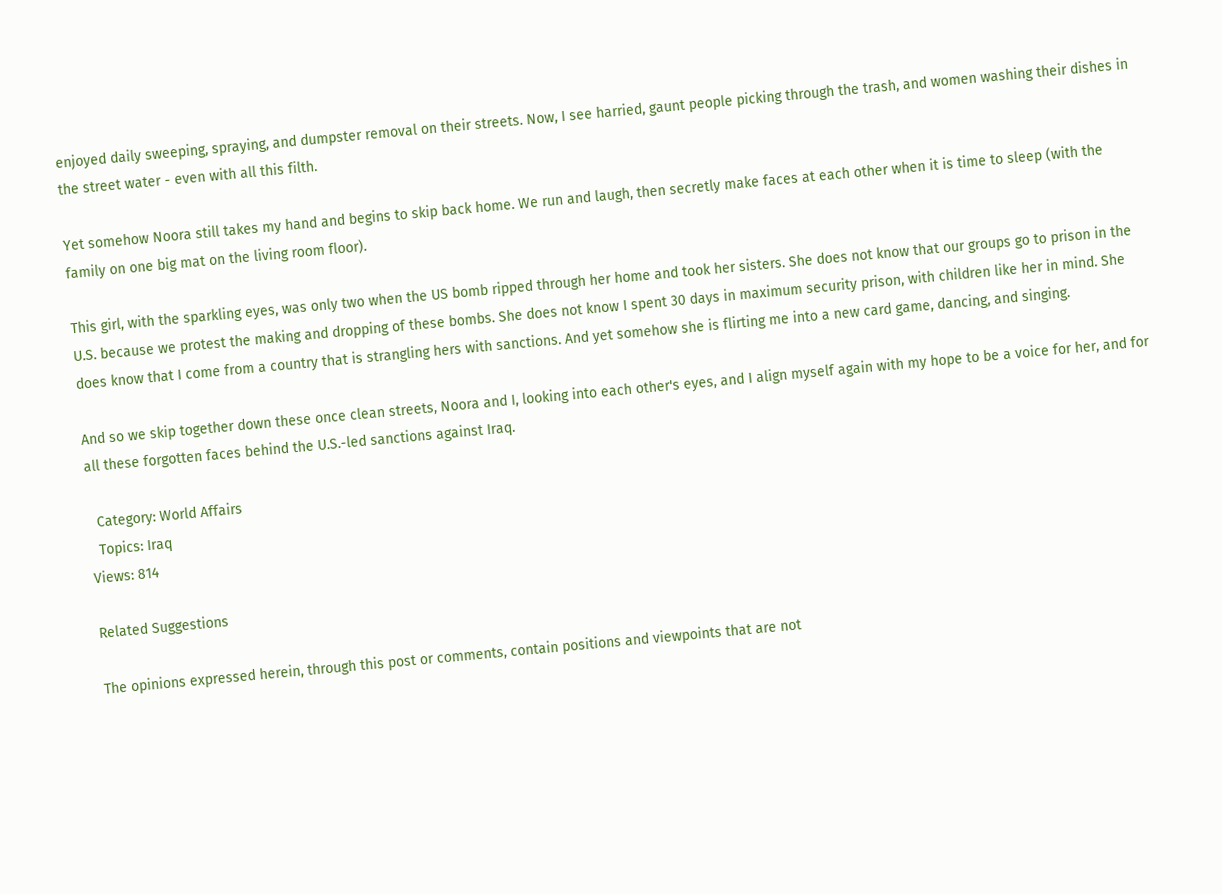enjoyed daily sweeping, spraying, and dumpster removal on their streets. Now, I see harried, gaunt people picking through the trash, and women washing their dishes in the street water - even with all this filth.

Yet somehow Noora still takes my hand and begins to skip back home. We run and laugh, then secretly make faces at each other when it is time to sleep (with the family on one big mat on the living room floor).

This girl, with the sparkling eyes, was only two when the US bomb ripped through her home and took her sisters. She does not know that our groups go to prison in the U.S. because we protest the making and dropping of these bombs. She does not know I spent 30 days in maximum security prison, with children like her in mind. She does know that I come from a country that is strangling hers with sanctions. And yet somehow she is flirting me into a new card game, dancing, and singing.

And so we skip together down these once clean streets, Noora and I, looking into each other's eyes, and I align myself again with my hope to be a voice for her, and for all these forgotten faces behind the U.S.-led sanctions against Iraq.

  Category: World Affairs
  Topics: Iraq
Views: 814

Related Suggestions

The opinions expressed herein, through this post or comments, contain positions and viewpoints that are not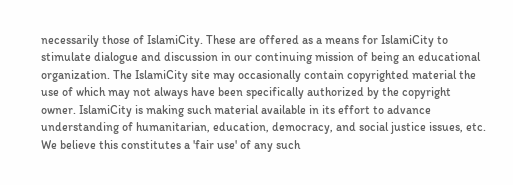necessarily those of IslamiCity. These are offered as a means for IslamiCity to stimulate dialogue and discussion in our continuing mission of being an educational organization. The IslamiCity site may occasionally contain copyrighted material the use of which may not always have been specifically authorized by the copyright owner. IslamiCity is making such material available in its effort to advance understanding of humanitarian, education, democracy, and social justice issues, etc. We believe this constitutes a 'fair use' of any such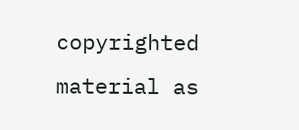copyrighted material as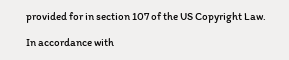provided for in section 107 of the US Copyright Law.

In accordance with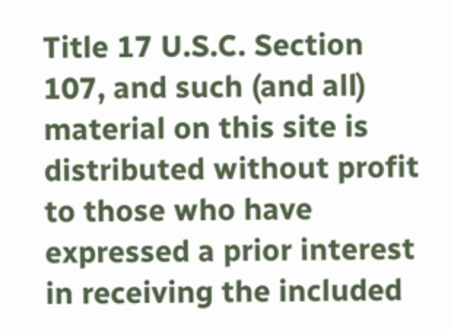Title 17 U.S.C. Section 107, and such (and all) material on this site is distributed without profit to those who have expressed a prior interest in receiving the included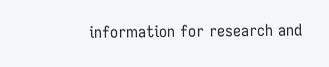information for research and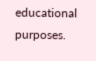educational purposes.